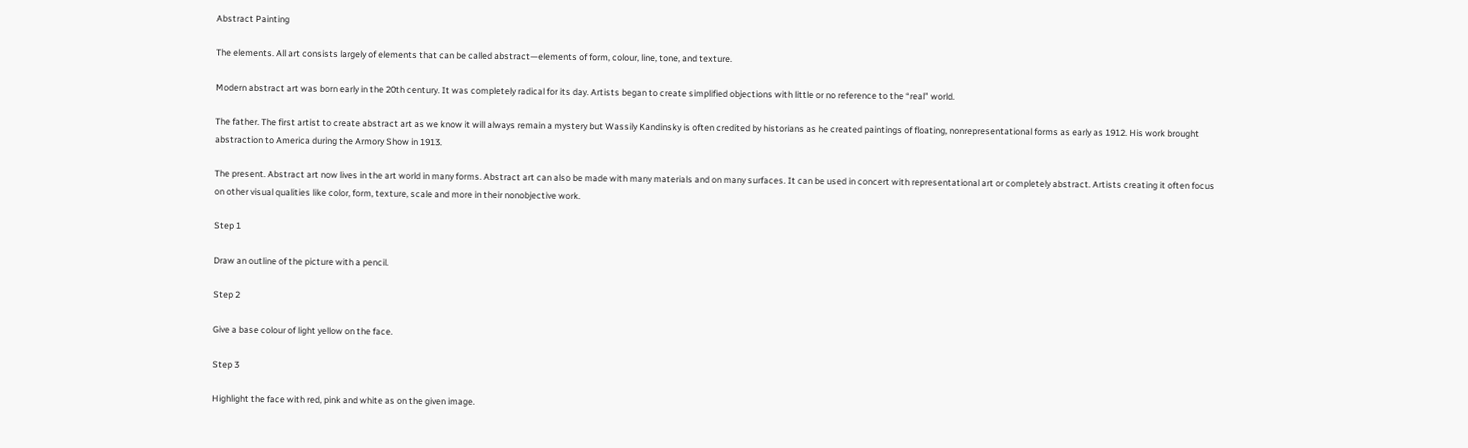Abstract Painting

The elements. All art consists largely of elements that can be called abstract—elements of form, colour, line, tone, and texture.

Modern abstract art was born early in the 20th century. It was completely radical for its day. Artists began to create simplified objections with little or no reference to the “real” world.

The father. The first artist to create abstract art as we know it will always remain a mystery but Wassily Kandinsky is often credited by historians as he created paintings of floating, nonrepresentational forms as early as 1912. His work brought abstraction to America during the Armory Show in 1913.

The present. Abstract art now lives in the art world in many forms. Abstract art can also be made with many materials and on many surfaces. It can be used in concert with representational art or completely abstract. Artists creating it often focus on other visual qualities like color, form, texture, scale and more in their nonobjective work.

Step 1

Draw an outline of the picture with a pencil.

Step 2

Give a base colour of light yellow on the face.

Step 3

Highlight the face with red, pink and white as on the given image.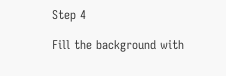Step 4

Fill the background with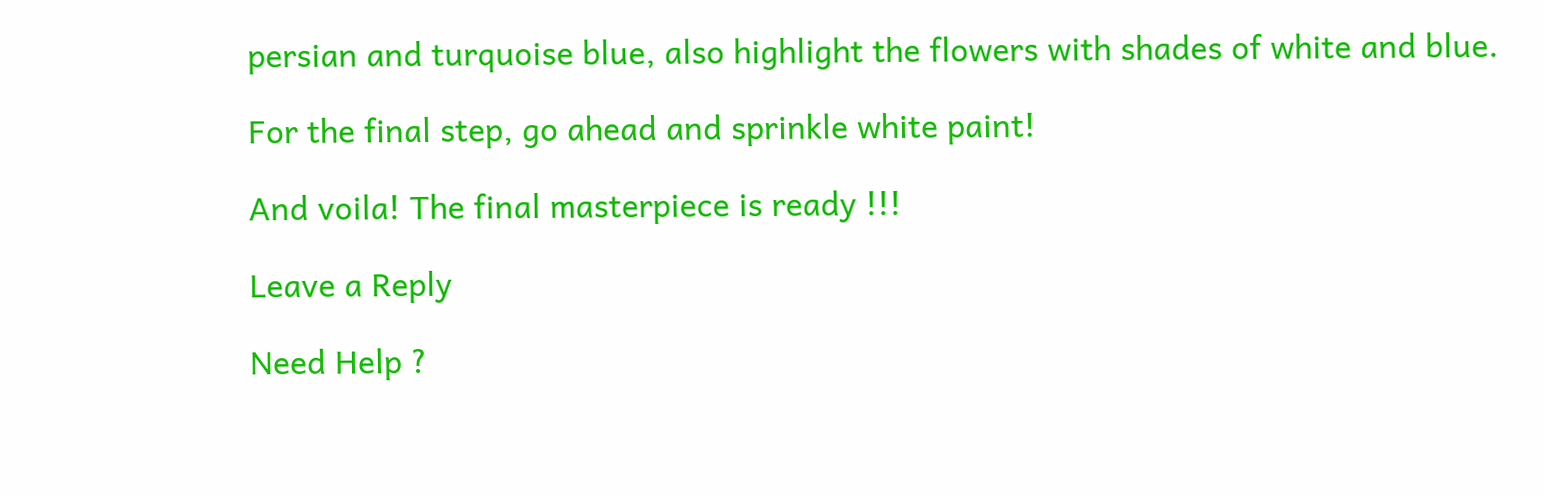persian and turquoise blue, also highlight the flowers with shades of white and blue.

For the final step, go ahead and sprinkle white paint!

And voila! The final masterpiece is ready !!!

Leave a Reply

Need Help ?